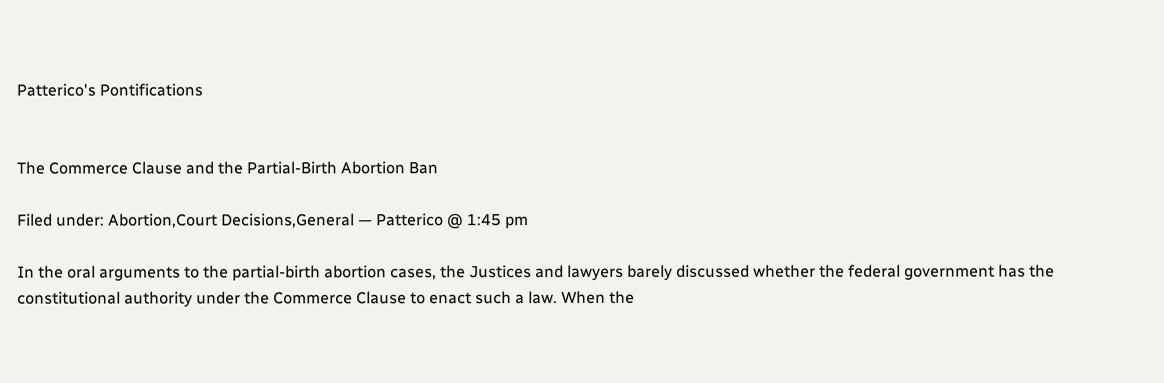Patterico's Pontifications


The Commerce Clause and the Partial-Birth Abortion Ban

Filed under: Abortion,Court Decisions,General — Patterico @ 1:45 pm

In the oral arguments to the partial-birth abortion cases, the Justices and lawyers barely discussed whether the federal government has the constitutional authority under the Commerce Clause to enact such a law. When the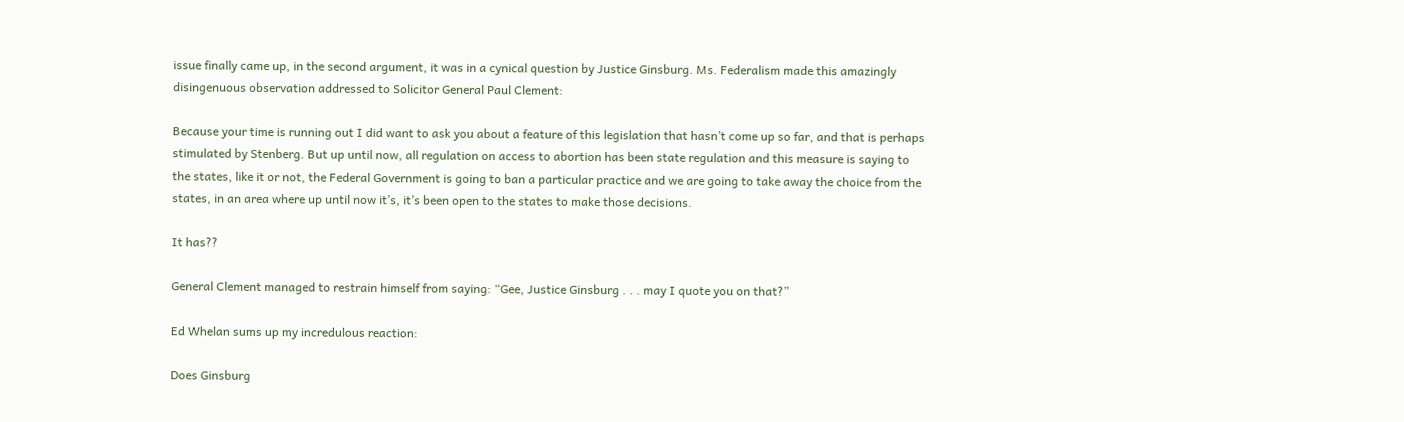issue finally came up, in the second argument, it was in a cynical question by Justice Ginsburg. Ms. Federalism made this amazingly disingenuous observation addressed to Solicitor General Paul Clement:

Because your time is running out I did want to ask you about a feature of this legislation that hasn’t come up so far, and that is perhaps stimulated by Stenberg. But up until now, all regulation on access to abortion has been state regulation and this measure is saying to the states, like it or not, the Federal Government is going to ban a particular practice and we are going to take away the choice from the states, in an area where up until now it’s, it’s been open to the states to make those decisions.

It has??

General Clement managed to restrain himself from saying: “Gee, Justice Ginsburg . . . may I quote you on that?”

Ed Whelan sums up my incredulous reaction:

Does Ginsburg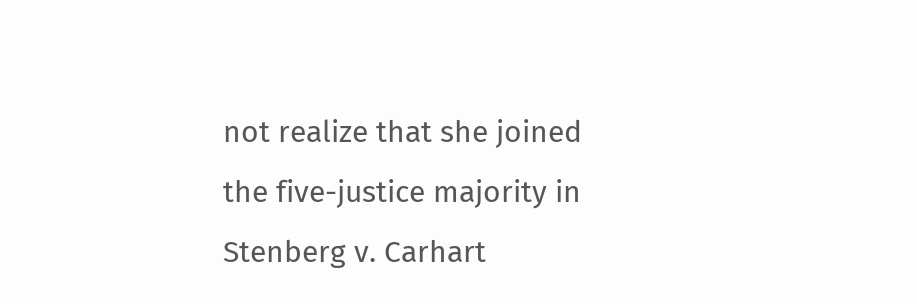not realize that she joined the five-justice majority in Stenberg v. Carhart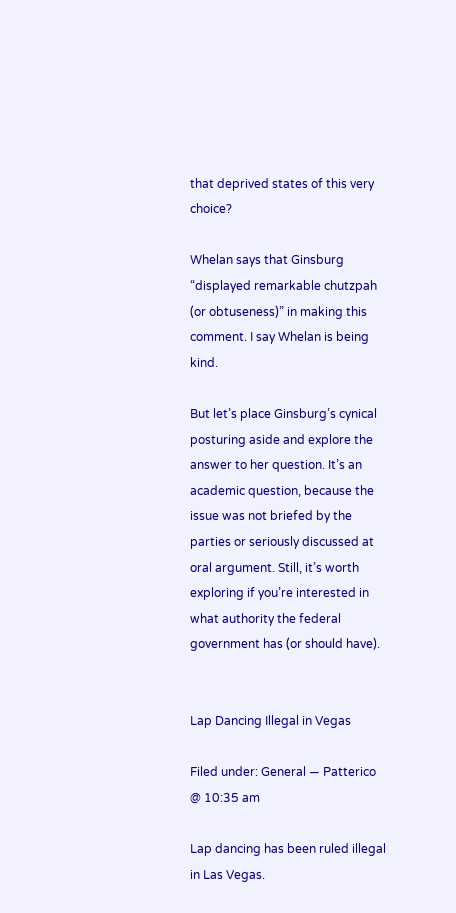that deprived states of this very choice?

Whelan says that Ginsburg “displayed remarkable chutzpah (or obtuseness)” in making this comment. I say Whelan is being kind.

But let’s place Ginsburg’s cynical posturing aside and explore the answer to her question. It’s an academic question, because the issue was not briefed by the parties or seriously discussed at oral argument. Still, it’s worth exploring if you’re interested in what authority the federal government has (or should have).


Lap Dancing Illegal in Vegas

Filed under: General — Patterico @ 10:35 am

Lap dancing has been ruled illegal in Las Vegas.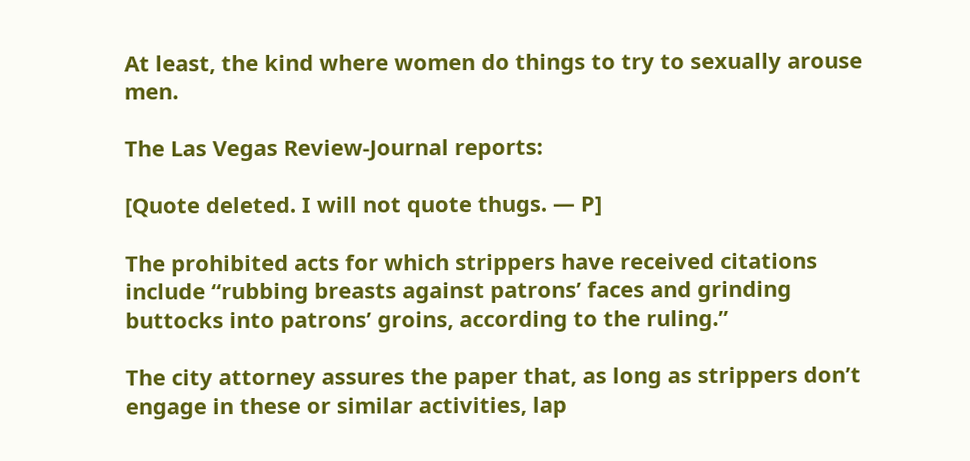At least, the kind where women do things to try to sexually arouse men.

The Las Vegas Review-Journal reports:

[Quote deleted. I will not quote thugs. — P]

The prohibited acts for which strippers have received citations include “rubbing breasts against patrons’ faces and grinding buttocks into patrons’ groins, according to the ruling.”

The city attorney assures the paper that, as long as strippers don’t engage in these or similar activities, lap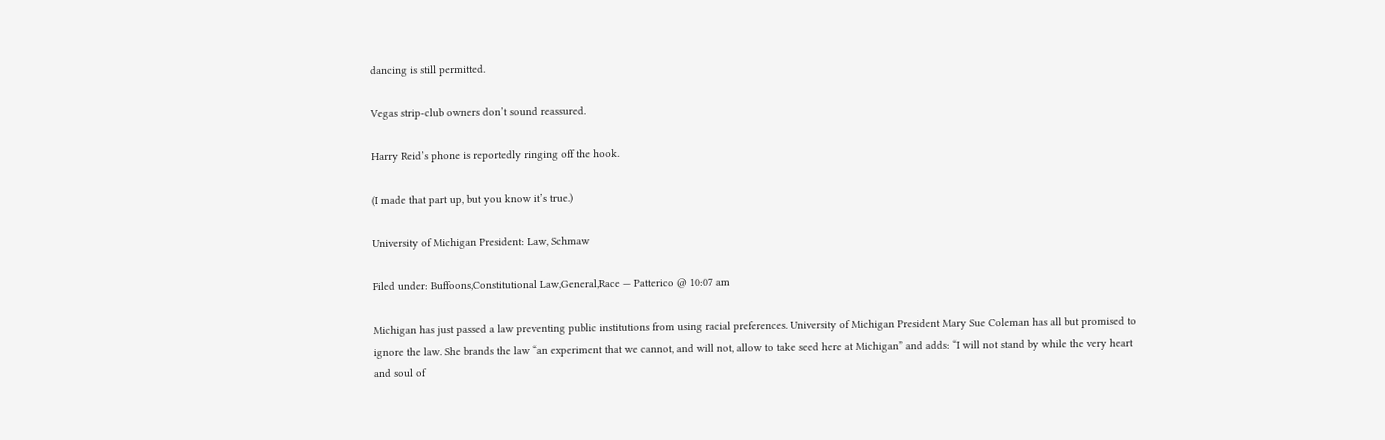dancing is still permitted.

Vegas strip-club owners don’t sound reassured.

Harry Reid’s phone is reportedly ringing off the hook.

(I made that part up, but you know it’s true.)

University of Michigan President: Law, Schmaw

Filed under: Buffoons,Constitutional Law,General,Race — Patterico @ 10:07 am

Michigan has just passed a law preventing public institutions from using racial preferences. University of Michigan President Mary Sue Coleman has all but promised to ignore the law. She brands the law “an experiment that we cannot, and will not, allow to take seed here at Michigan” and adds: “I will not stand by while the very heart and soul of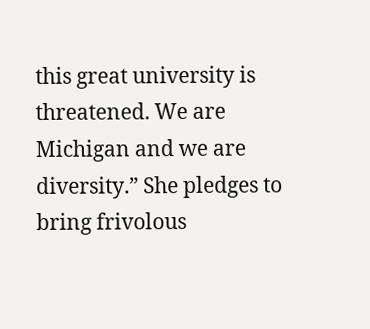this great university is threatened. We are Michigan and we are diversity.” She pledges to bring frivolous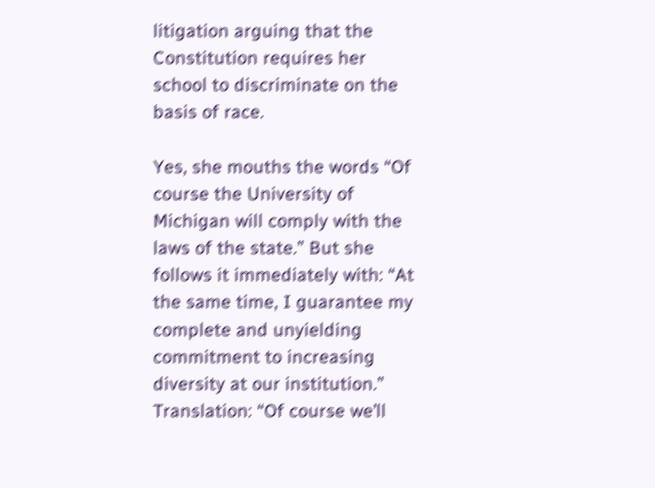litigation arguing that the Constitution requires her school to discriminate on the basis of race.

Yes, she mouths the words “Of course the University of Michigan will comply with the laws of the state.” But she follows it immediately with: “At the same time, I guarantee my complete and unyielding commitment to increasing diversity at our institution.” Translation: “Of course we’ll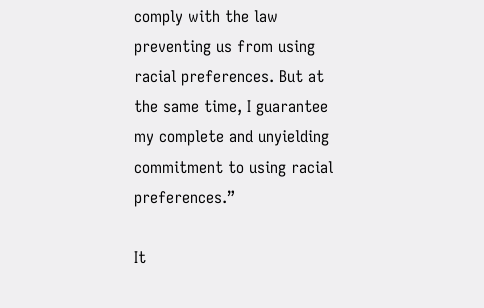comply with the law preventing us from using racial preferences. But at the same time, I guarantee my complete and unyielding commitment to using racial preferences.”

It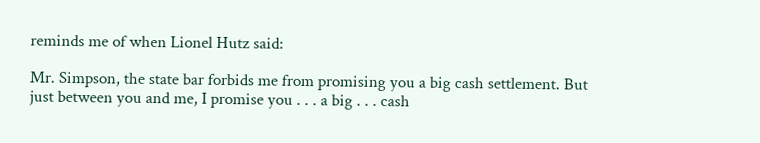reminds me of when Lionel Hutz said:

Mr. Simpson, the state bar forbids me from promising you a big cash settlement. But just between you and me, I promise you . . . a big . . . cash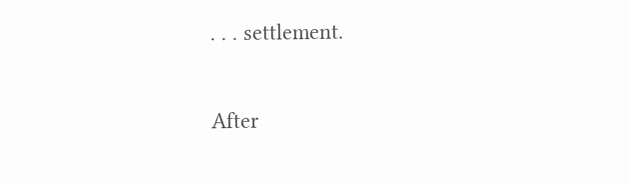. . . settlement.

After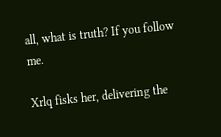all, what is truth? If you follow me.

Xrlq fisks her, delivering the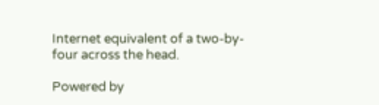Internet equivalent of a two-by-four across the head.

Powered by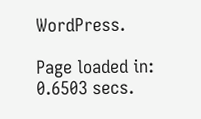WordPress.

Page loaded in: 0.6503 secs.